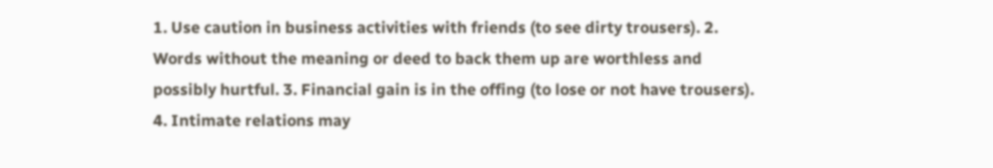1. Use caution in business activities with friends (to see dirty trousers). 2. Words without the meaning or deed to back them up are worthless and possibly hurtful. 3. Financial gain is in the offing (to lose or not have trousers). 4. Intimate relations may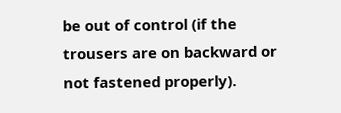be out of control (if the trousers are on backward or not fastened properly).